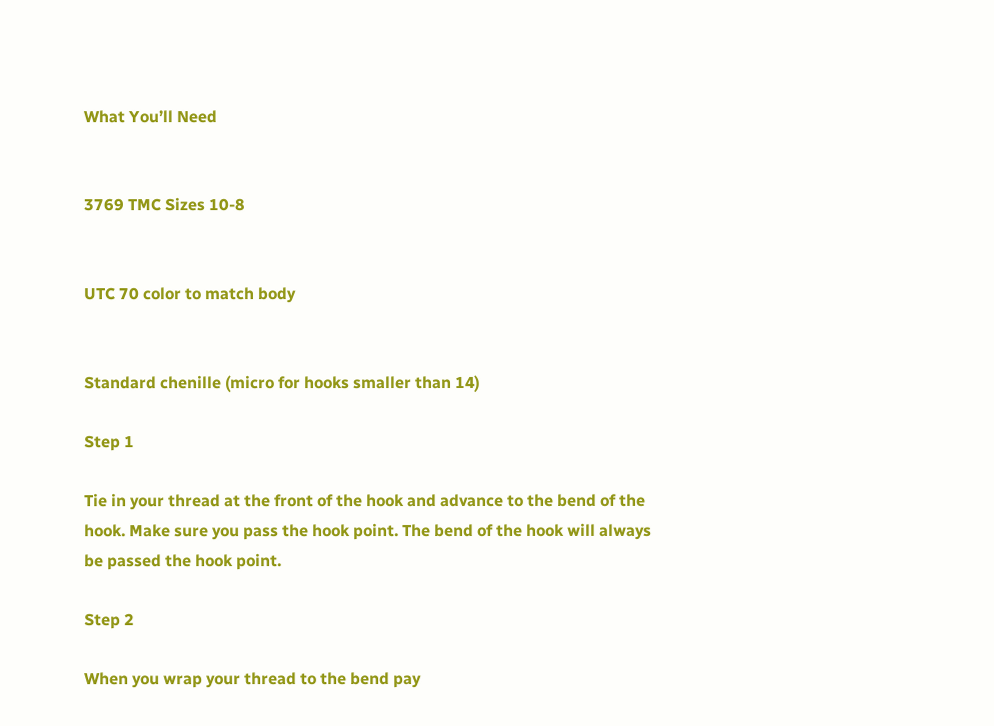What You’ll Need


3769 TMC Sizes 10-8


UTC 70 color to match body


Standard chenille (micro for hooks smaller than 14)

Step 1

Tie in your thread at the front of the hook and advance to the bend of the hook. Make sure you pass the hook point. The bend of the hook will always be passed the hook point.

Step 2

When you wrap your thread to the bend pay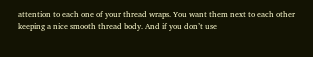attention to each one of your thread wraps. You want them next to each other keeping a nice smooth thread body. And if you don’t use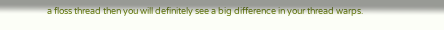a floss thread then you will definitely see a big difference in your thread warps.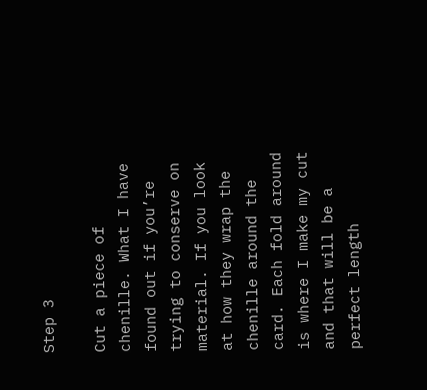Step 3

Cut a piece of chenille. What I have found out if you’re trying to conserve on material. If you look at how they wrap the chenille around the card. Each fold around is where I make my cut and that will be a perfect length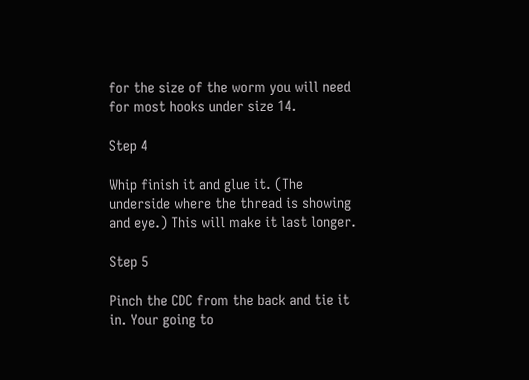for the size of the worm you will need for most hooks under size 14.

Step 4

Whip finish it and glue it. (The underside where the thread is showing and eye.) This will make it last longer.

Step 5

Pinch the CDC from the back and tie it in. Your going to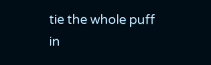tie the whole puff in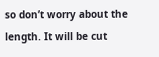so don’t worry about the length. It will be cut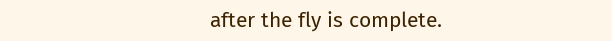after the fly is complete.